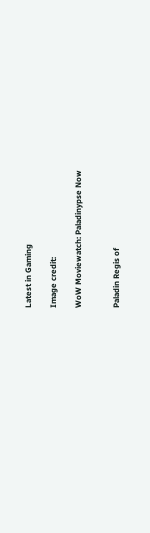Latest in Gaming

Image credit:

WoW Moviewatch: Paladinypse Now


Paladin Regis of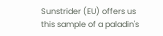Sunstrider (EU) offers us this sample of a paladin's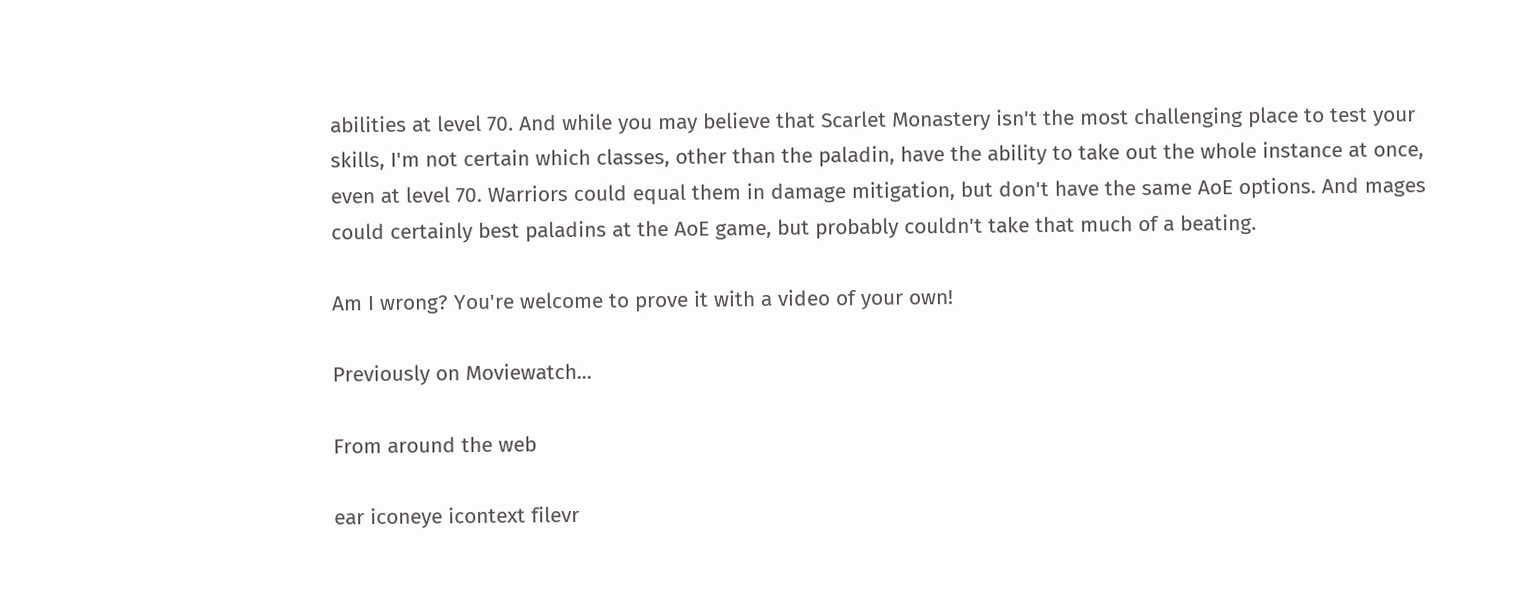abilities at level 70. And while you may believe that Scarlet Monastery isn't the most challenging place to test your skills, I'm not certain which classes, other than the paladin, have the ability to take out the whole instance at once, even at level 70. Warriors could equal them in damage mitigation, but don't have the same AoE options. And mages could certainly best paladins at the AoE game, but probably couldn't take that much of a beating.

Am I wrong? You're welcome to prove it with a video of your own!

Previously on Moviewatch...

From around the web

ear iconeye icontext filevr